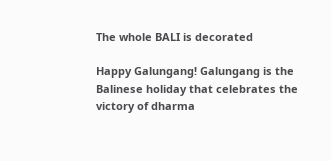The whole BALI is decorated

Happy Galungang! Galungang is the Balinese holiday that celebrates the victory of dharma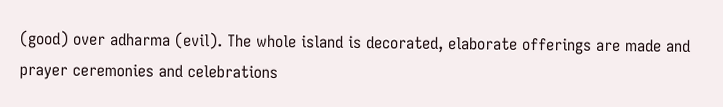(good) over adharma (evil). The whole island is decorated, elaborate offerings are made and prayer ceremonies and celebrations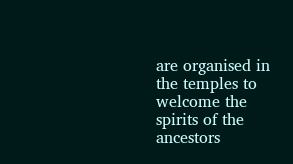are organised in the temples to welcome the spirits of the ancestors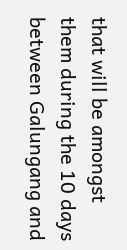that will be amongst them during the 10 days between Galungang and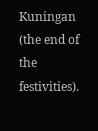Kuningan (the end of the festivities).